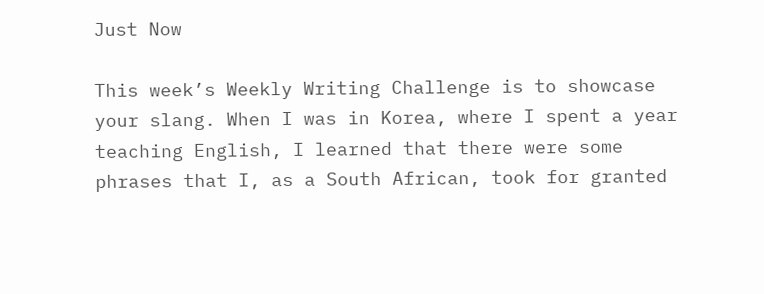Just Now

This week’s Weekly Writing Challenge is to showcase your slang. When I was in Korea, where I spent a year teaching English, I learned that there were some phrases that I, as a South African, took for granted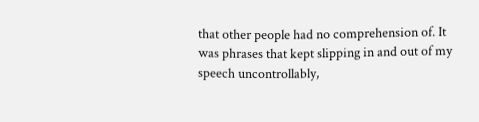that other people had no comprehension of. It was phrases that kept slipping in and out of my speech uncontrollably,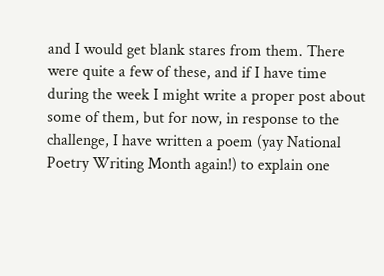and I would get blank stares from them. There were quite a few of these, and if I have time during the week I might write a proper post about some of them, but for now, in response to the challenge, I have written a poem (yay National Poetry Writing Month again!) to explain one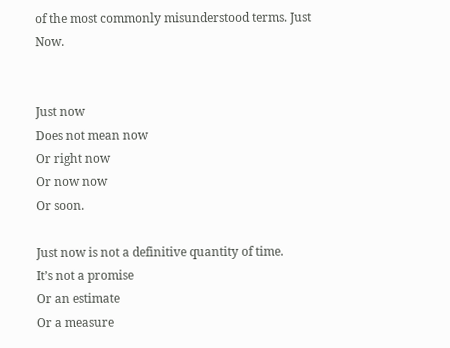of the most commonly misunderstood terms. Just Now.


Just now
Does not mean now
Or right now
Or now now
Or soon.

Just now is not a definitive quantity of time.
It’s not a promise
Or an estimate
Or a measure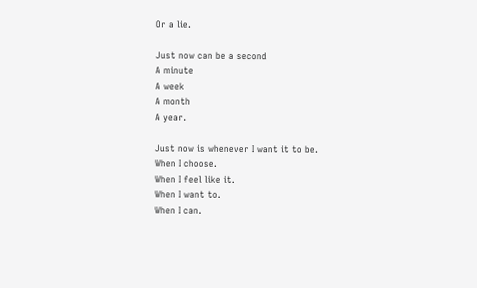Or a lie.

Just now can be a second
A minute
A week
A month
A year.

Just now is whenever I want it to be.
When I choose.
When I feel like it.
When I want to.
When I can.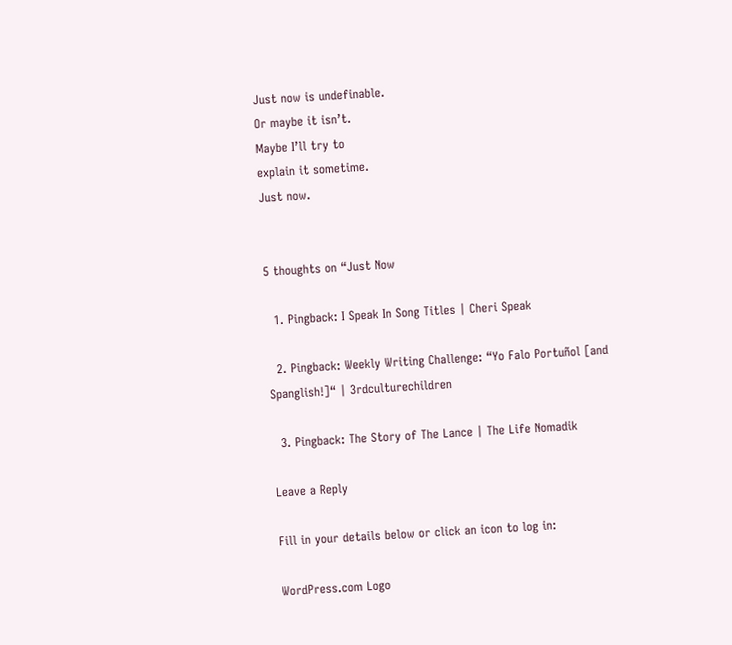Just now is undefinable.
Or maybe it isn’t.
Maybe I’ll try to
explain it sometime.
Just now.


5 thoughts on “Just Now

  1. Pingback: I Speak In Song Titles | Cheri Speak

  2. Pingback: Weekly Writing Challenge: “Yo Falo Portuñol [and Spanglish!]“ | 3rdculturechildren

  3. Pingback: The Story of The Lance | The Life Nomadik

Leave a Reply

Fill in your details below or click an icon to log in:

WordPress.com Logo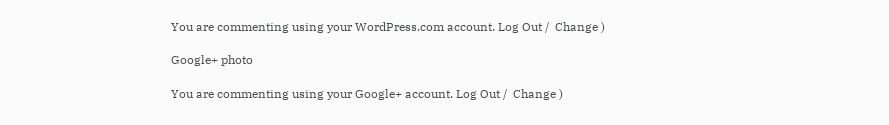You are commenting using your WordPress.com account. Log Out /  Change )

Google+ photo

You are commenting using your Google+ account. Log Out /  Change )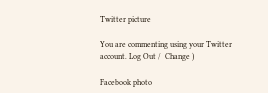Twitter picture

You are commenting using your Twitter account. Log Out /  Change )

Facebook photo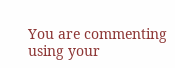You are commenting using your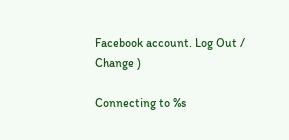Facebook account. Log Out /  Change )

Connecting to %s